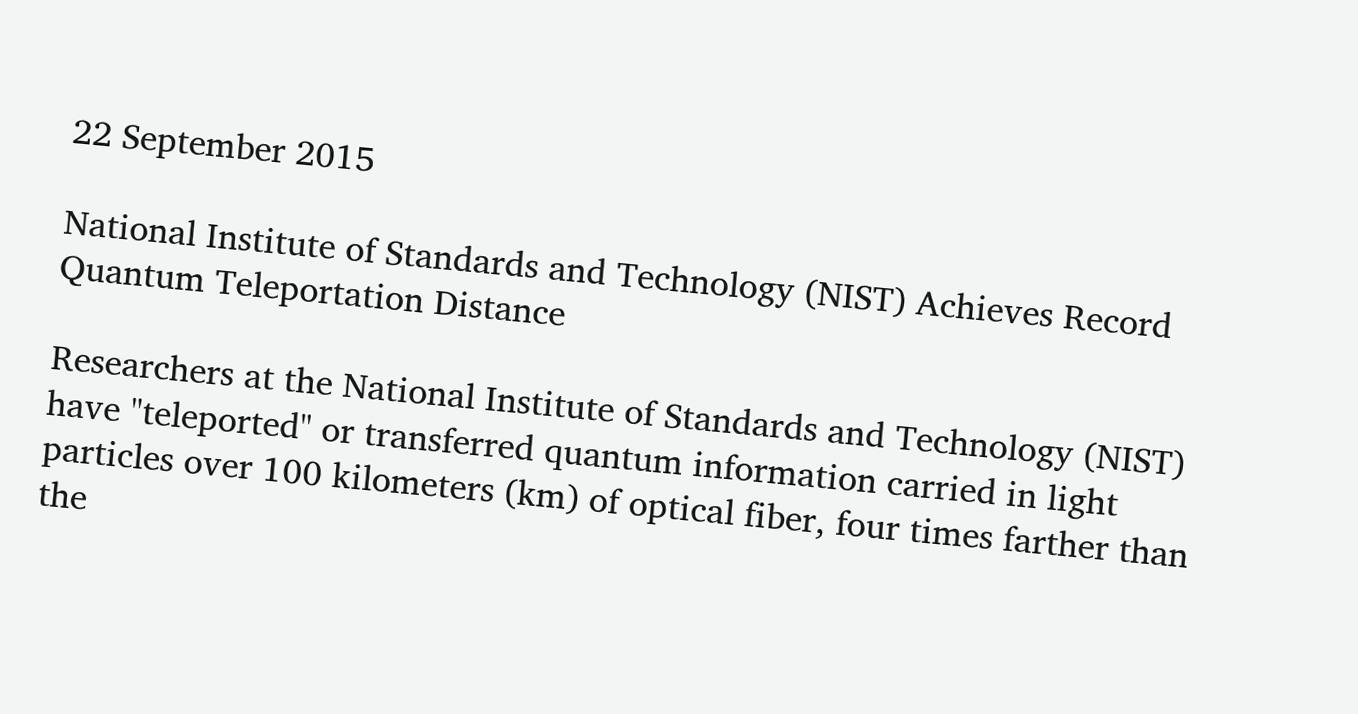22 September 2015

National Institute of Standards and Technology (NIST) Achieves Record Quantum Teleportation Distance

Researchers at the National Institute of Standards and Technology (NIST) have "teleported" or transferred quantum information carried in light particles over 100 kilometers (km) of optical fiber, four times farther than the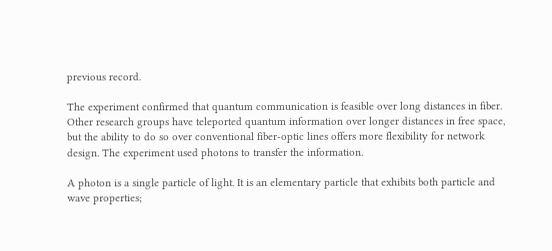previous record.

The experiment confirmed that quantum communication is feasible over long distances in fiber. Other research groups have teleported quantum information over longer distances in free space, but the ability to do so over conventional fiber-optic lines offers more flexibility for network design. The experiment used photons to transfer the information.

A photon is a single particle of light. It is an elementary particle that exhibits both particle and wave properties;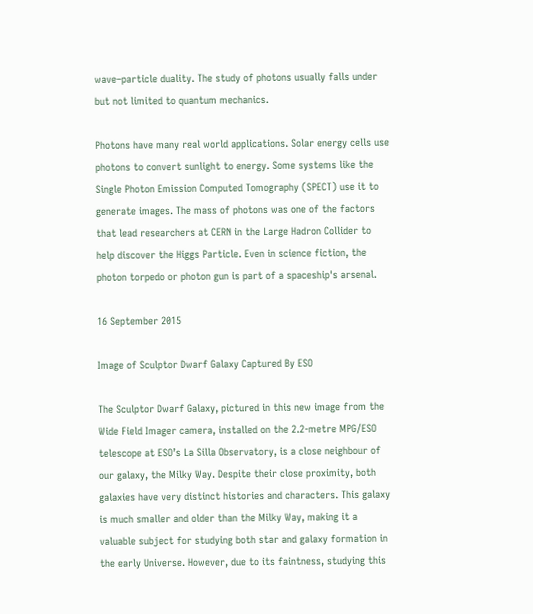wave–particle duality. The study of photons usually falls under but not limited to quantum mechanics.

Photons have many real world applications. Solar energy cells use photons to convert sunlight to energy. Some systems like the Single Photon Emission Computed Tomography (SPECT) use it to generate images. The mass of photons was one of the factors that lead researchers at CERN in the Large Hadron Collider to help discover the Higgs Particle. Even in science fiction, the photon torpedo or photon gun is part of a spaceship's arsenal.

16 September 2015

Image of Sculptor Dwarf Galaxy Captured By ESO

The Sculptor Dwarf Galaxy, pictured in this new image from the Wide Field Imager camera, installed on the 2.2-metre MPG/ESO telescope at ESO’s La Silla Observatory, is a close neighbour of our galaxy, the Milky Way. Despite their close proximity, both galaxies have very distinct histories and characters. This galaxy is much smaller and older than the Milky Way, making it a valuable subject for studying both star and galaxy formation in the early Universe. However, due to its faintness, studying this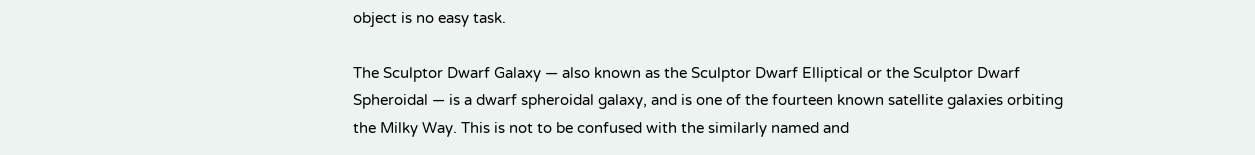object is no easy task.

The Sculptor Dwarf Galaxy — also known as the Sculptor Dwarf Elliptical or the Sculptor Dwarf Spheroidal — is a dwarf spheroidal galaxy, and is one of the fourteen known satellite galaxies orbiting the Milky Way. This is not to be confused with the similarly named and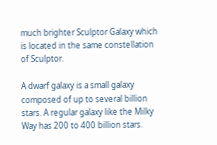much brighter Sculptor Galaxy which is located in the same constellation of Sculptor.

A dwarf galaxy is a small galaxy composed of up to several billion stars. A regular galaxy like the Milky Way has 200 to 400 billion stars.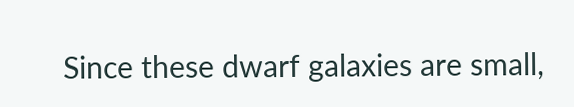Since these dwarf galaxies are small,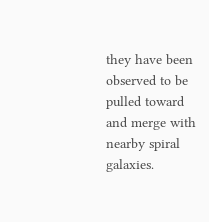they have been observed to be pulled toward and merge with nearby spiral galaxies.